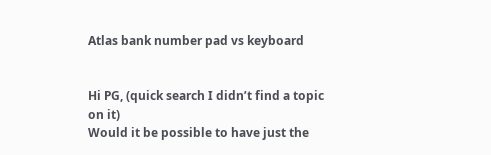Atlas bank number pad vs keyboard


Hi PG, (quick search I didn’t find a topic on it)
Would it be possible to have just the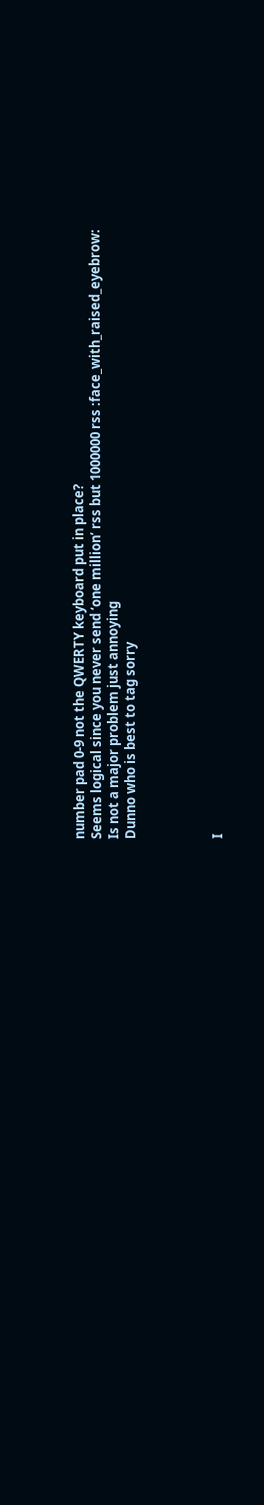number pad 0-9 not the QWERTY keyboard put in place?
Seems logical since you never send ‘one million’ rss but 1000000 rss :face_with_raised_eyebrow:
Is not a major problem just annoying
Dunno who is best to tag sorry




I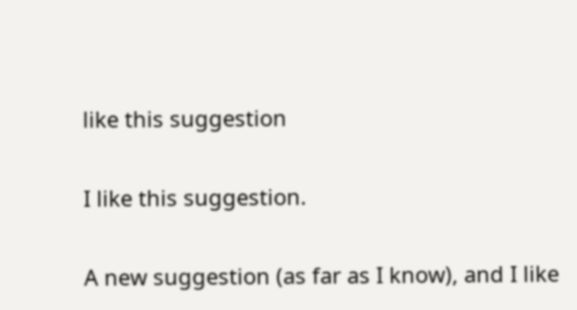like this suggestion


I like this suggestion.


A new suggestion (as far as I know), and I like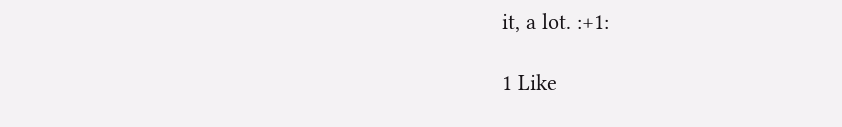it, a lot. :+1:

1 Like